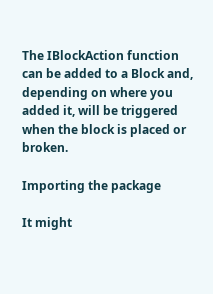The IBlockAction function can be added to a Block and, depending on where you added it, will be triggered when the block is placed or broken.

Importing the package

It might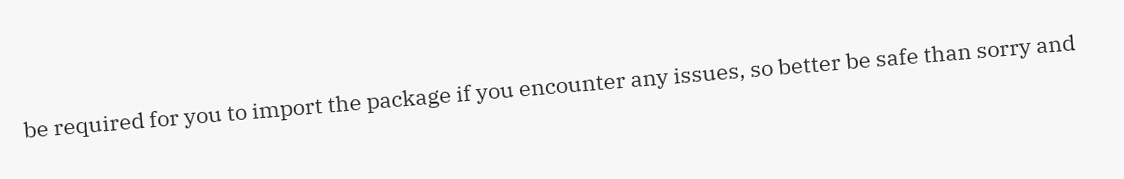be required for you to import the package if you encounter any issues, so better be safe than sorry and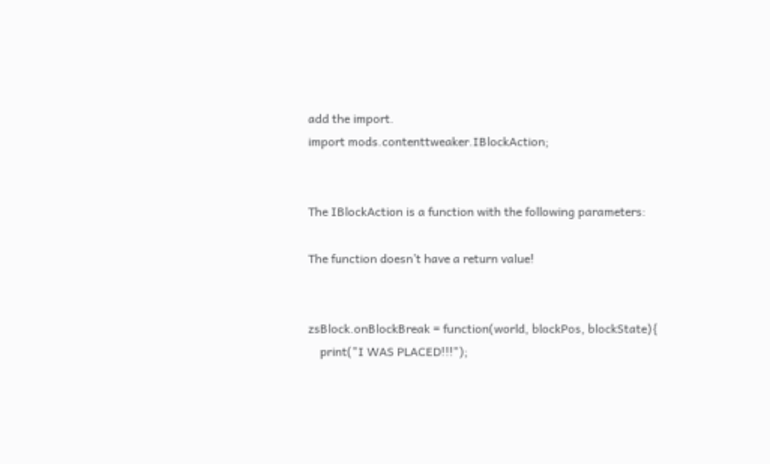add the import.
import mods.contenttweaker.IBlockAction;


The IBlockAction is a function with the following parameters:

The function doesn’t have a return value!


zsBlock.onBlockBreak = function(world, blockPos, blockState){
    print("I WAS PLACED!!!");